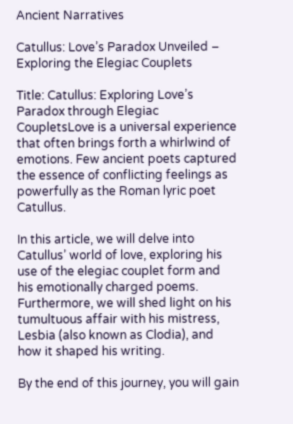Ancient Narratives

Catullus: Love’s Paradox Unveiled – Exploring the Elegiac Couplets

Title: Catullus: Exploring Love’s Paradox through Elegiac CoupletsLove is a universal experience that often brings forth a whirlwind of emotions. Few ancient poets captured the essence of conflicting feelings as powerfully as the Roman lyric poet Catullus.

In this article, we will delve into Catullus’ world of love, exploring his use of the elegiac couplet form and his emotionally charged poems. Furthermore, we will shed light on his tumultuous affair with his mistress, Lesbia (also known as Clodia), and how it shaped his writing.

By the end of this journey, you will gain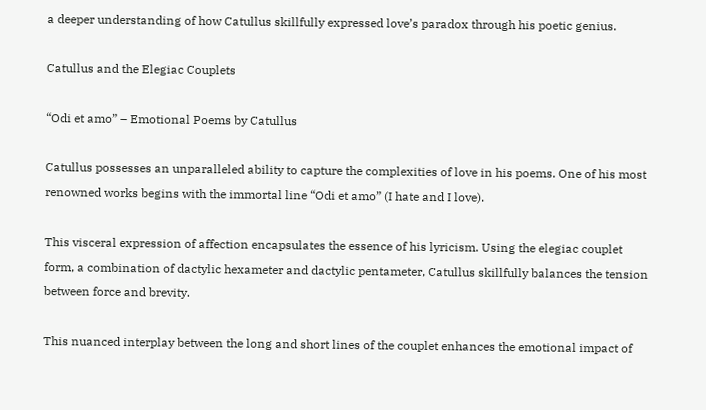a deeper understanding of how Catullus skillfully expressed love’s paradox through his poetic genius.

Catullus and the Elegiac Couplets

“Odi et amo” – Emotional Poems by Catullus

Catullus possesses an unparalleled ability to capture the complexities of love in his poems. One of his most renowned works begins with the immortal line “Odi et amo” (I hate and I love).

This visceral expression of affection encapsulates the essence of his lyricism. Using the elegiac couplet form, a combination of dactylic hexameter and dactylic pentameter, Catullus skillfully balances the tension between force and brevity.

This nuanced interplay between the long and short lines of the couplet enhances the emotional impact of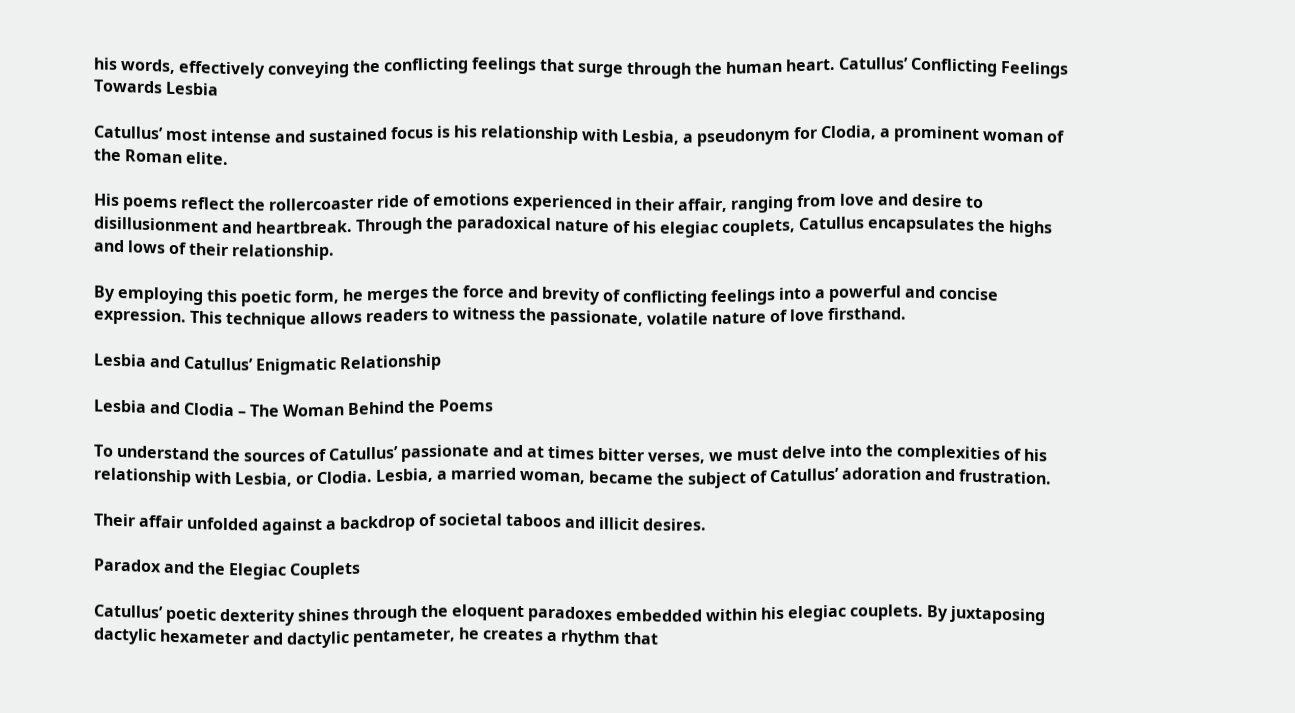his words, effectively conveying the conflicting feelings that surge through the human heart. Catullus’ Conflicting Feelings Towards Lesbia

Catullus’ most intense and sustained focus is his relationship with Lesbia, a pseudonym for Clodia, a prominent woman of the Roman elite.

His poems reflect the rollercoaster ride of emotions experienced in their affair, ranging from love and desire to disillusionment and heartbreak. Through the paradoxical nature of his elegiac couplets, Catullus encapsulates the highs and lows of their relationship.

By employing this poetic form, he merges the force and brevity of conflicting feelings into a powerful and concise expression. This technique allows readers to witness the passionate, volatile nature of love firsthand.

Lesbia and Catullus’ Enigmatic Relationship

Lesbia and Clodia – The Woman Behind the Poems

To understand the sources of Catullus’ passionate and at times bitter verses, we must delve into the complexities of his relationship with Lesbia, or Clodia. Lesbia, a married woman, became the subject of Catullus’ adoration and frustration.

Their affair unfolded against a backdrop of societal taboos and illicit desires.

Paradox and the Elegiac Couplets

Catullus’ poetic dexterity shines through the eloquent paradoxes embedded within his elegiac couplets. By juxtaposing dactylic hexameter and dactylic pentameter, he creates a rhythm that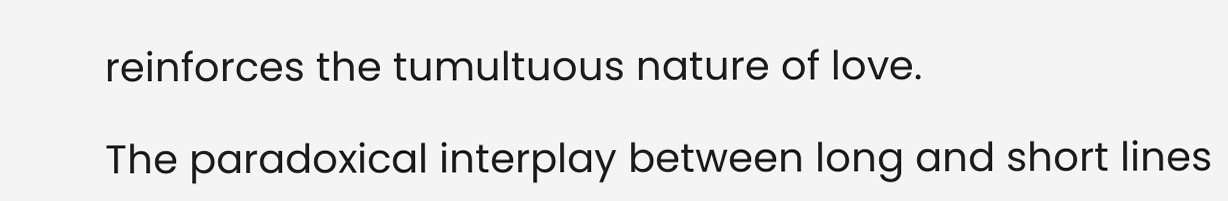reinforces the tumultuous nature of love.

The paradoxical interplay between long and short lines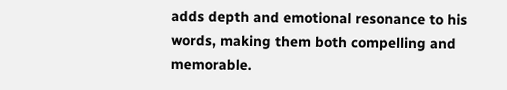adds depth and emotional resonance to his words, making them both compelling and memorable.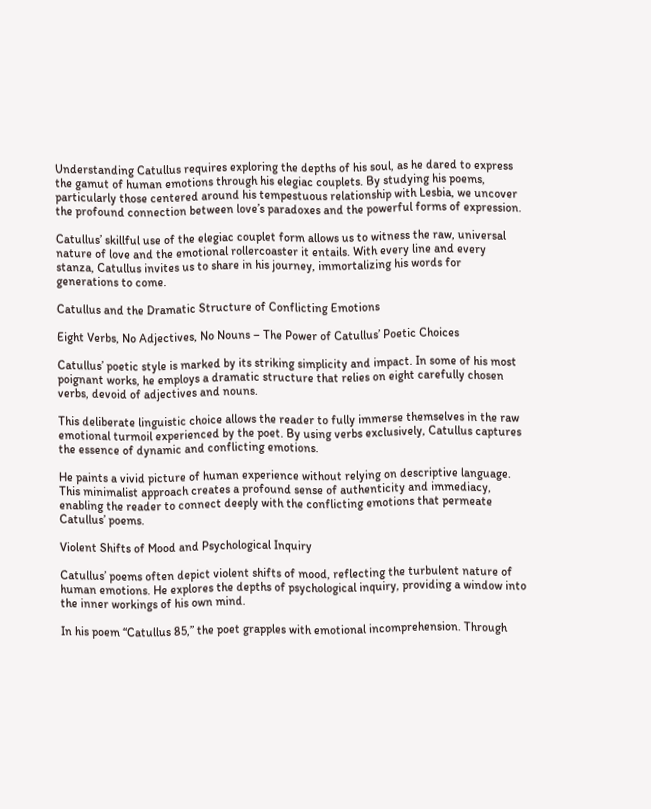Understanding Catullus requires exploring the depths of his soul, as he dared to express the gamut of human emotions through his elegiac couplets. By studying his poems, particularly those centered around his tempestuous relationship with Lesbia, we uncover the profound connection between love’s paradoxes and the powerful forms of expression.

Catullus’ skillful use of the elegiac couplet form allows us to witness the raw, universal nature of love and the emotional rollercoaster it entails. With every line and every stanza, Catullus invites us to share in his journey, immortalizing his words for generations to come.

Catullus and the Dramatic Structure of Conflicting Emotions

Eight Verbs, No Adjectives, No Nouns – The Power of Catullus’ Poetic Choices

Catullus’ poetic style is marked by its striking simplicity and impact. In some of his most poignant works, he employs a dramatic structure that relies on eight carefully chosen verbs, devoid of adjectives and nouns.

This deliberate linguistic choice allows the reader to fully immerse themselves in the raw emotional turmoil experienced by the poet. By using verbs exclusively, Catullus captures the essence of dynamic and conflicting emotions.

He paints a vivid picture of human experience without relying on descriptive language. This minimalist approach creates a profound sense of authenticity and immediacy, enabling the reader to connect deeply with the conflicting emotions that permeate Catullus’ poems.

Violent Shifts of Mood and Psychological Inquiry

Catullus’ poems often depict violent shifts of mood, reflecting the turbulent nature of human emotions. He explores the depths of psychological inquiry, providing a window into the inner workings of his own mind.

In his poem “Catullus 85,” the poet grapples with emotional incomprehension. Through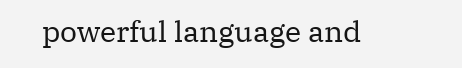powerful language and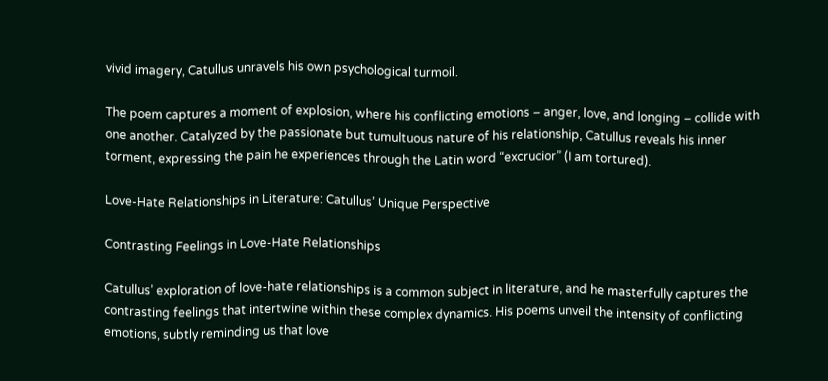vivid imagery, Catullus unravels his own psychological turmoil.

The poem captures a moment of explosion, where his conflicting emotions – anger, love, and longing – collide with one another. Catalyzed by the passionate but tumultuous nature of his relationship, Catullus reveals his inner torment, expressing the pain he experiences through the Latin word “excrucior” (I am tortured).

Love-Hate Relationships in Literature: Catullus’ Unique Perspective

Contrasting Feelings in Love-Hate Relationships

Catullus’ exploration of love-hate relationships is a common subject in literature, and he masterfully captures the contrasting feelings that intertwine within these complex dynamics. His poems unveil the intensity of conflicting emotions, subtly reminding us that love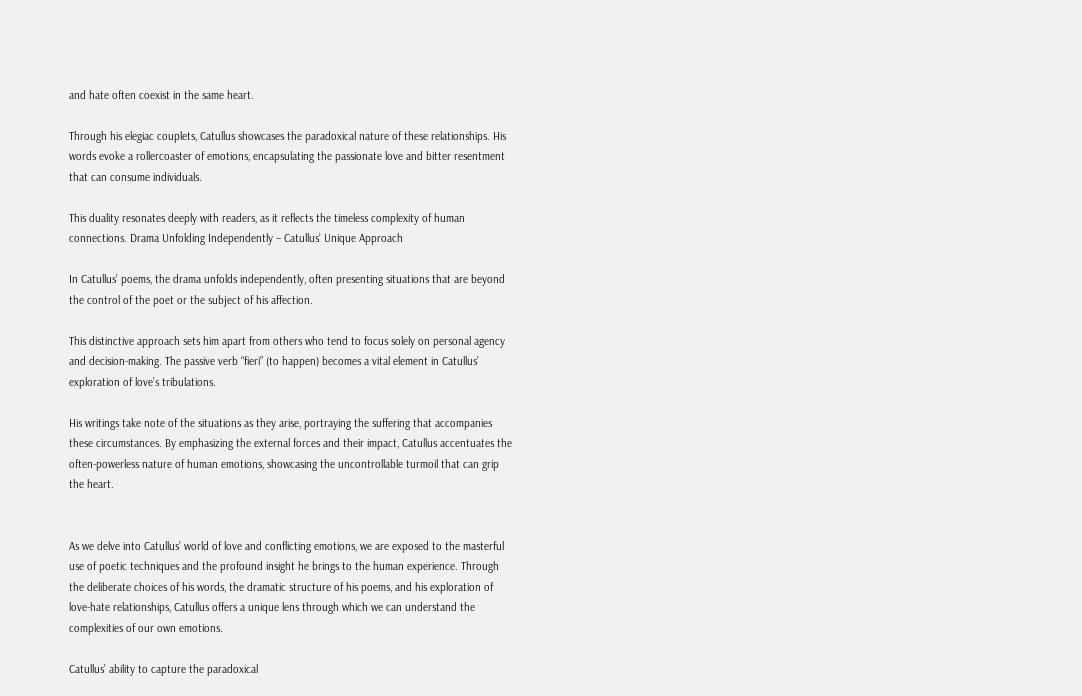and hate often coexist in the same heart.

Through his elegiac couplets, Catullus showcases the paradoxical nature of these relationships. His words evoke a rollercoaster of emotions, encapsulating the passionate love and bitter resentment that can consume individuals.

This duality resonates deeply with readers, as it reflects the timeless complexity of human connections. Drama Unfolding Independently – Catullus’ Unique Approach

In Catullus’ poems, the drama unfolds independently, often presenting situations that are beyond the control of the poet or the subject of his affection.

This distinctive approach sets him apart from others who tend to focus solely on personal agency and decision-making. The passive verb “fieri” (to happen) becomes a vital element in Catullus’ exploration of love’s tribulations.

His writings take note of the situations as they arise, portraying the suffering that accompanies these circumstances. By emphasizing the external forces and their impact, Catullus accentuates the often-powerless nature of human emotions, showcasing the uncontrollable turmoil that can grip the heart.


As we delve into Catullus’ world of love and conflicting emotions, we are exposed to the masterful use of poetic techniques and the profound insight he brings to the human experience. Through the deliberate choices of his words, the dramatic structure of his poems, and his exploration of love-hate relationships, Catullus offers a unique lens through which we can understand the complexities of our own emotions.

Catullus’ ability to capture the paradoxical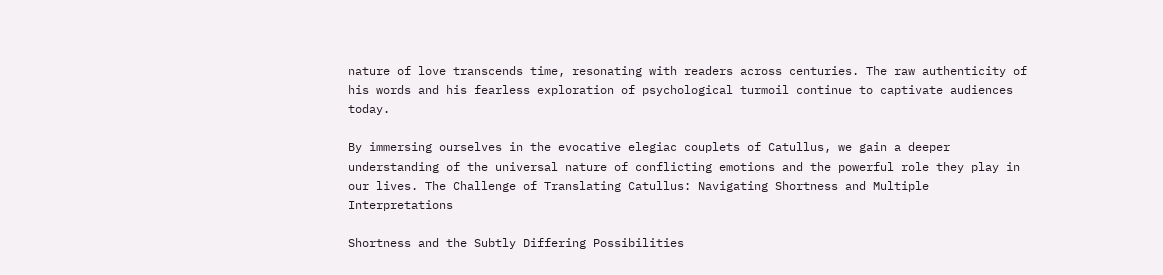nature of love transcends time, resonating with readers across centuries. The raw authenticity of his words and his fearless exploration of psychological turmoil continue to captivate audiences today.

By immersing ourselves in the evocative elegiac couplets of Catullus, we gain a deeper understanding of the universal nature of conflicting emotions and the powerful role they play in our lives. The Challenge of Translating Catullus: Navigating Shortness and Multiple Interpretations

Shortness and the Subtly Differing Possibilities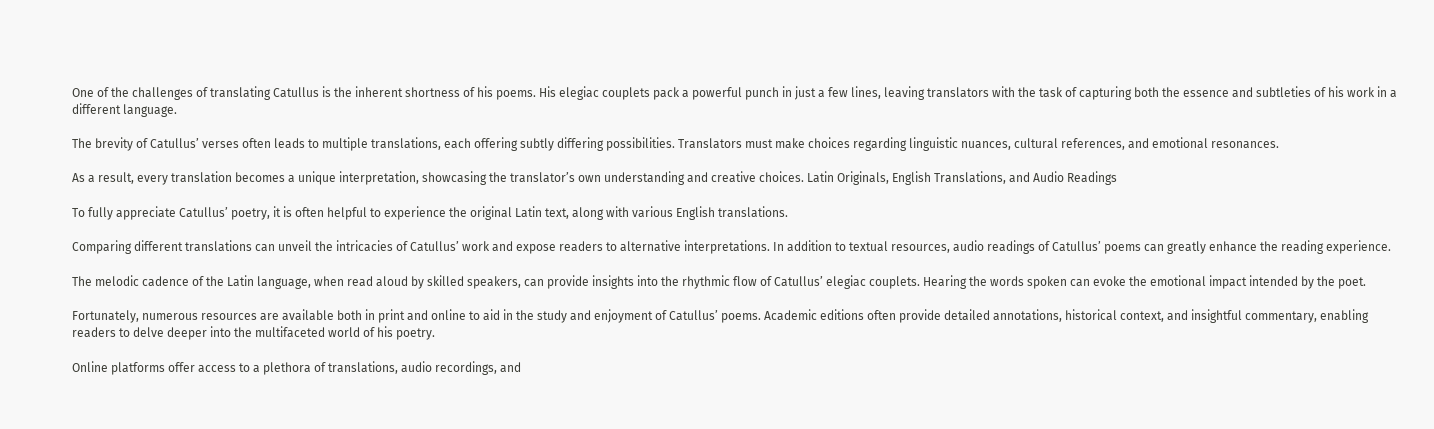One of the challenges of translating Catullus is the inherent shortness of his poems. His elegiac couplets pack a powerful punch in just a few lines, leaving translators with the task of capturing both the essence and subtleties of his work in a different language.

The brevity of Catullus’ verses often leads to multiple translations, each offering subtly differing possibilities. Translators must make choices regarding linguistic nuances, cultural references, and emotional resonances.

As a result, every translation becomes a unique interpretation, showcasing the translator’s own understanding and creative choices. Latin Originals, English Translations, and Audio Readings

To fully appreciate Catullus’ poetry, it is often helpful to experience the original Latin text, along with various English translations.

Comparing different translations can unveil the intricacies of Catullus’ work and expose readers to alternative interpretations. In addition to textual resources, audio readings of Catullus’ poems can greatly enhance the reading experience.

The melodic cadence of the Latin language, when read aloud by skilled speakers, can provide insights into the rhythmic flow of Catullus’ elegiac couplets. Hearing the words spoken can evoke the emotional impact intended by the poet.

Fortunately, numerous resources are available both in print and online to aid in the study and enjoyment of Catullus’ poems. Academic editions often provide detailed annotations, historical context, and insightful commentary, enabling readers to delve deeper into the multifaceted world of his poetry.

Online platforms offer access to a plethora of translations, audio recordings, and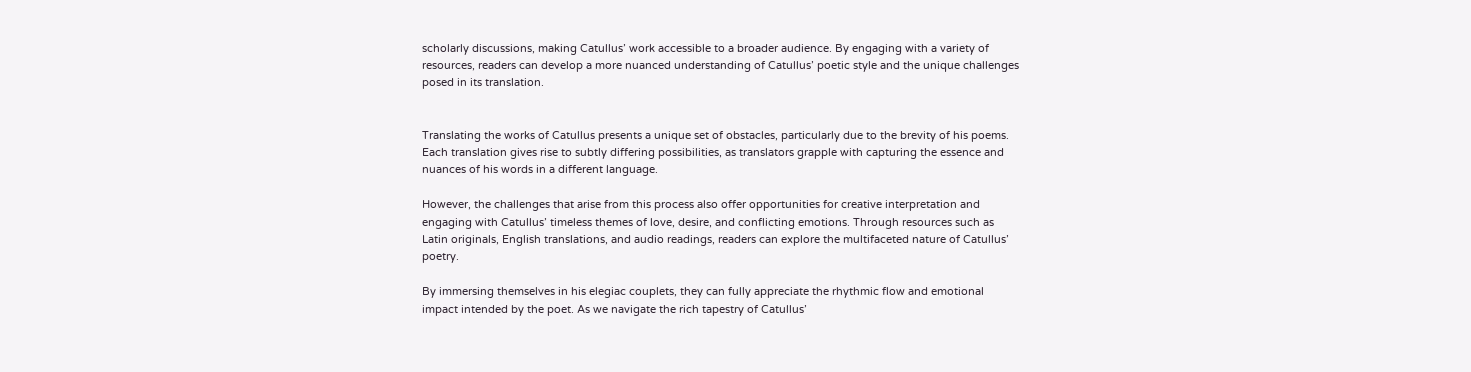scholarly discussions, making Catullus’ work accessible to a broader audience. By engaging with a variety of resources, readers can develop a more nuanced understanding of Catullus’ poetic style and the unique challenges posed in its translation.


Translating the works of Catullus presents a unique set of obstacles, particularly due to the brevity of his poems. Each translation gives rise to subtly differing possibilities, as translators grapple with capturing the essence and nuances of his words in a different language.

However, the challenges that arise from this process also offer opportunities for creative interpretation and engaging with Catullus’ timeless themes of love, desire, and conflicting emotions. Through resources such as Latin originals, English translations, and audio readings, readers can explore the multifaceted nature of Catullus’ poetry.

By immersing themselves in his elegiac couplets, they can fully appreciate the rhythmic flow and emotional impact intended by the poet. As we navigate the rich tapestry of Catullus’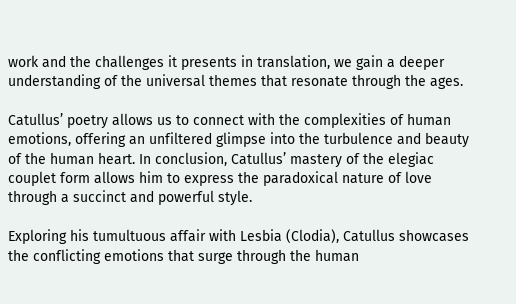work and the challenges it presents in translation, we gain a deeper understanding of the universal themes that resonate through the ages.

Catullus’ poetry allows us to connect with the complexities of human emotions, offering an unfiltered glimpse into the turbulence and beauty of the human heart. In conclusion, Catullus’ mastery of the elegiac couplet form allows him to express the paradoxical nature of love through a succinct and powerful style.

Exploring his tumultuous affair with Lesbia (Clodia), Catullus showcases the conflicting emotions that surge through the human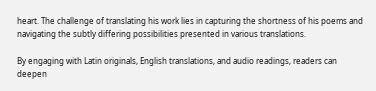heart. The challenge of translating his work lies in capturing the shortness of his poems and navigating the subtly differing possibilities presented in various translations.

By engaging with Latin originals, English translations, and audio readings, readers can deepen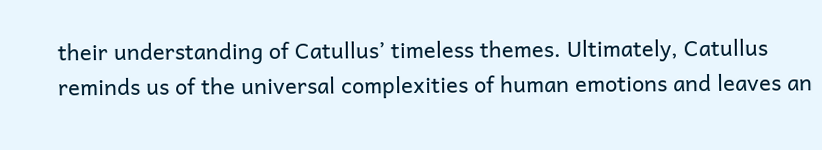their understanding of Catullus’ timeless themes. Ultimately, Catullus reminds us of the universal complexities of human emotions and leaves an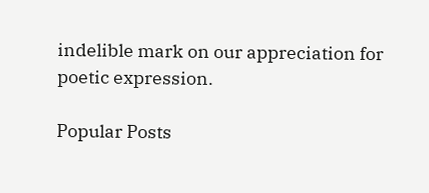indelible mark on our appreciation for poetic expression.

Popular Posts